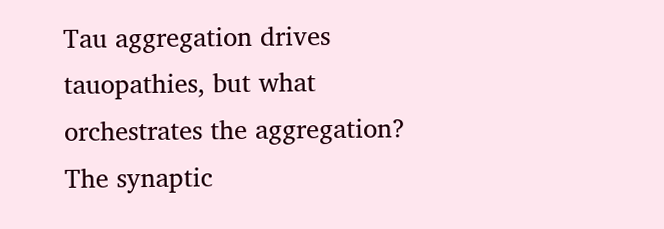Tau aggregation drives tauopathies, but what orchestrates the aggregation? The synaptic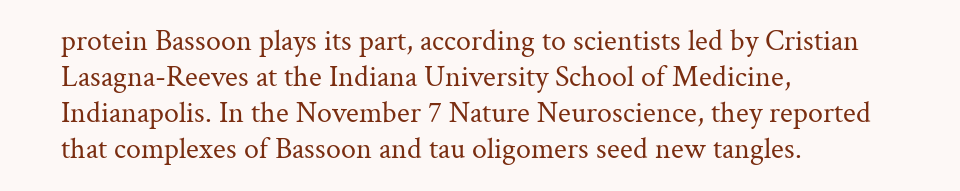protein Bassoon plays its part, according to scientists led by Cristian Lasagna-Reeves at the Indiana University School of Medicine, Indianapolis. In the November 7 Nature Neuroscience, they reported that complexes of Bassoon and tau oligomers seed new tangles.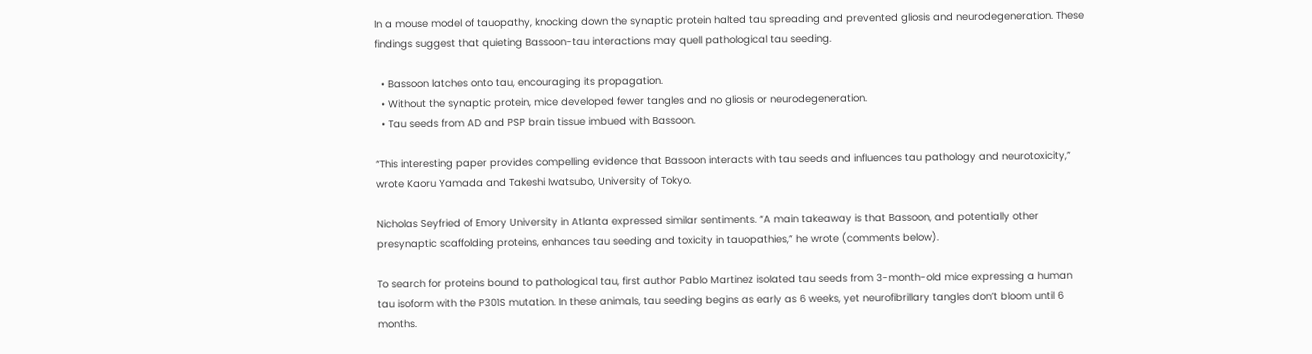In a mouse model of tauopathy, knocking down the synaptic protein halted tau spreading and prevented gliosis and neurodegeneration. These findings suggest that quieting Bassoon-tau interactions may quell pathological tau seeding.

  • Bassoon latches onto tau, encouraging its propagation.
  • Without the synaptic protein, mice developed fewer tangles and no gliosis or neurodegeneration.
  • Tau seeds from AD and PSP brain tissue imbued with Bassoon.

“This interesting paper provides compelling evidence that Bassoon interacts with tau seeds and influences tau pathology and neurotoxicity,” wrote Kaoru Yamada and Takeshi Iwatsubo, University of Tokyo.

Nicholas Seyfried of Emory University in Atlanta expressed similar sentiments. “A main takeaway is that Bassoon, and potentially other presynaptic scaffolding proteins, enhances tau seeding and toxicity in tauopathies,” he wrote (comments below).

To search for proteins bound to pathological tau, first author Pablo Martinez isolated tau seeds from 3-month-old mice expressing a human tau isoform with the P301S mutation. In these animals, tau seeding begins as early as 6 weeks, yet neurofibrillary tangles don’t bloom until 6 months.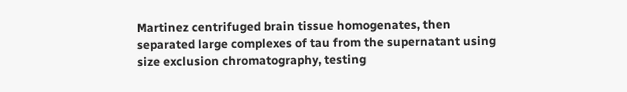Martinez centrifuged brain tissue homogenates, then separated large complexes of tau from the supernatant using size exclusion chromatography, testing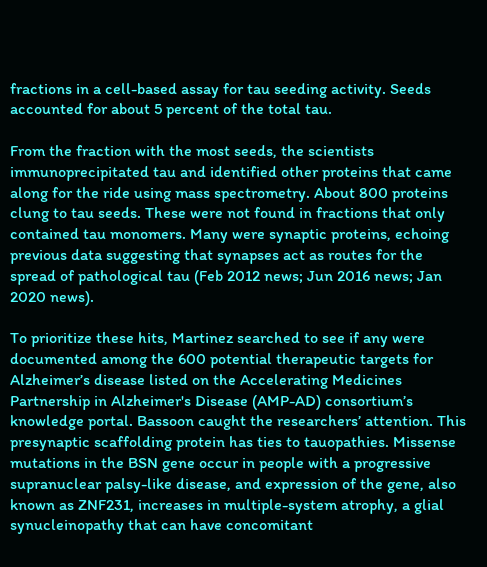fractions in a cell-based assay for tau seeding activity. Seeds accounted for about 5 percent of the total tau.

From the fraction with the most seeds, the scientists immunoprecipitated tau and identified other proteins that came along for the ride using mass spectrometry. About 800 proteins clung to tau seeds. These were not found in fractions that only contained tau monomers. Many were synaptic proteins, echoing previous data suggesting that synapses act as routes for the spread of pathological tau (Feb 2012 news; Jun 2016 news; Jan 2020 news).

To prioritize these hits, Martinez searched to see if any were documented among the 600 potential therapeutic targets for Alzheimer’s disease listed on the Accelerating Medicines Partnership in Alzheimer's Disease (AMP-AD) consortium’s knowledge portal. Bassoon caught the researchers’ attention. This presynaptic scaffolding protein has ties to tauopathies. Missense mutations in the BSN gene occur in people with a progressive supranuclear palsy-like disease, and expression of the gene, also known as ZNF231, increases in multiple-system atrophy, a glial synucleinopathy that can have concomitant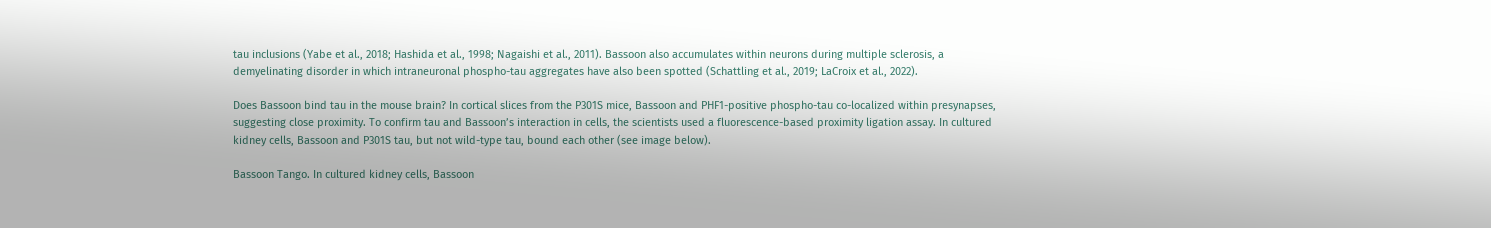tau inclusions (Yabe et al., 2018; Hashida et al., 1998; Nagaishi et al., 2011). Bassoon also accumulates within neurons during multiple sclerosis, a demyelinating disorder in which intraneuronal phospho-tau aggregates have also been spotted (Schattling et al., 2019; LaCroix et al., 2022).

Does Bassoon bind tau in the mouse brain? In cortical slices from the P301S mice, Bassoon and PHF1-positive phospho-tau co-localized within presynapses, suggesting close proximity. To confirm tau and Bassoon’s interaction in cells, the scientists used a fluorescence-based proximity ligation assay. In cultured kidney cells, Bassoon and P301S tau, but not wild-type tau, bound each other (see image below).

Bassoon Tango. In cultured kidney cells, Bassoon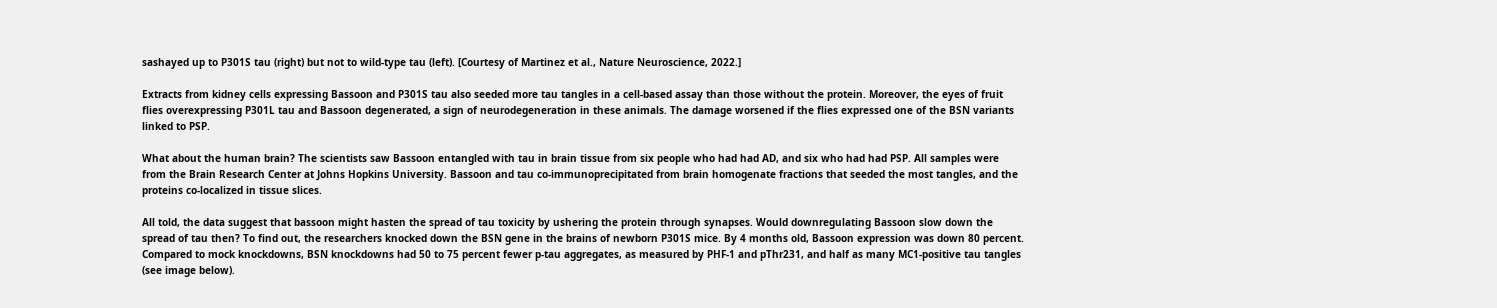sashayed up to P301S tau (right) but not to wild-type tau (left). [Courtesy of Martinez et al., Nature Neuroscience, 2022.]

Extracts from kidney cells expressing Bassoon and P301S tau also seeded more tau tangles in a cell-based assay than those without the protein. Moreover, the eyes of fruit flies overexpressing P301L tau and Bassoon degenerated, a sign of neurodegeneration in these animals. The damage worsened if the flies expressed one of the BSN variants linked to PSP.

What about the human brain? The scientists saw Bassoon entangled with tau in brain tissue from six people who had had AD, and six who had had PSP. All samples were from the Brain Research Center at Johns Hopkins University. Bassoon and tau co-immunoprecipitated from brain homogenate fractions that seeded the most tangles, and the proteins co-localized in tissue slices.

All told, the data suggest that bassoon might hasten the spread of tau toxicity by ushering the protein through synapses. Would downregulating Bassoon slow down the spread of tau then? To find out, the researchers knocked down the BSN gene in the brains of newborn P301S mice. By 4 months old, Bassoon expression was down 80 percent. Compared to mock knockdowns, BSN knockdowns had 50 to 75 percent fewer p-tau aggregates, as measured by PHF-1 and pThr231, and half as many MC1-positive tau tangles (see image below).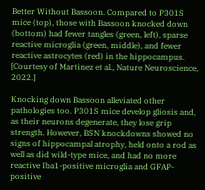Better Without Bassoon. Compared to P301S mice (top), those with Bassoon knocked down (bottom) had fewer tangles (green, left), sparse reactive microglia (green, middle), and fewer reactive astrocytes (red) in the hippocampus. [Courtesy of Martinez et al., Nature Neuroscience, 2022.]

Knocking down Bassoon alleviated other pathologies too. P301S mice develop gliosis and, as their neurons degenerate, they lose grip strength. However, BSN knockdowns showed no signs of hippocampal atrophy, held onto a rod as well as did wild-type mice, and had no more reactive Iba1-positive microglia and GFAP-positive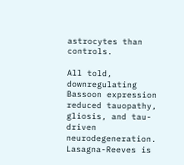astrocytes than controls.

All told, downregulating Bassoon expression reduced tauopathy, gliosis, and tau-driven neurodegeneration. Lasagna-Reeves is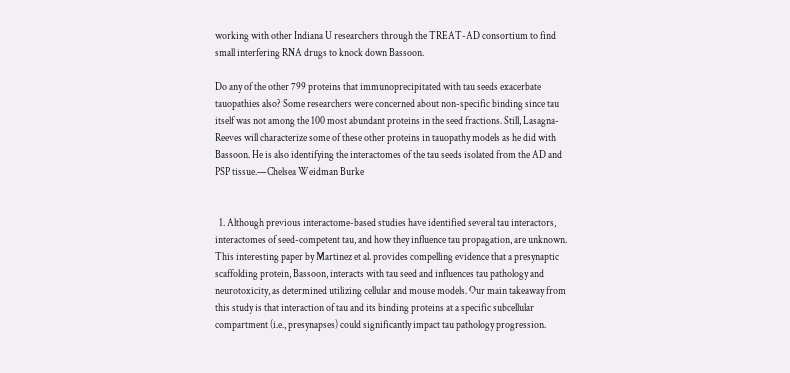working with other Indiana U researchers through the TREAT-AD consortium to find small interfering RNA drugs to knock down Bassoon.

Do any of the other 799 proteins that immunoprecipitated with tau seeds exacerbate tauopathies also? Some researchers were concerned about non-specific binding since tau itself was not among the 100 most abundant proteins in the seed fractions. Still, Lasagna-Reeves will characterize some of these other proteins in tauopathy models as he did with Bassoon. He is also identifying the interactomes of the tau seeds isolated from the AD and PSP tissue.—Chelsea Weidman Burke


  1. Although previous interactome-based studies have identified several tau interactors, interactomes of seed-competent tau, and how they influence tau propagation, are unknown. This interesting paper by Martinez et al. provides compelling evidence that a presynaptic scaffolding protein, Bassoon, interacts with tau seed and influences tau pathology and neurotoxicity, as determined utilizing cellular and mouse models. Our main takeaway from this study is that interaction of tau and its binding proteins at a specific subcellular compartment (i.e., presynapses) could significantly impact tau pathology progression.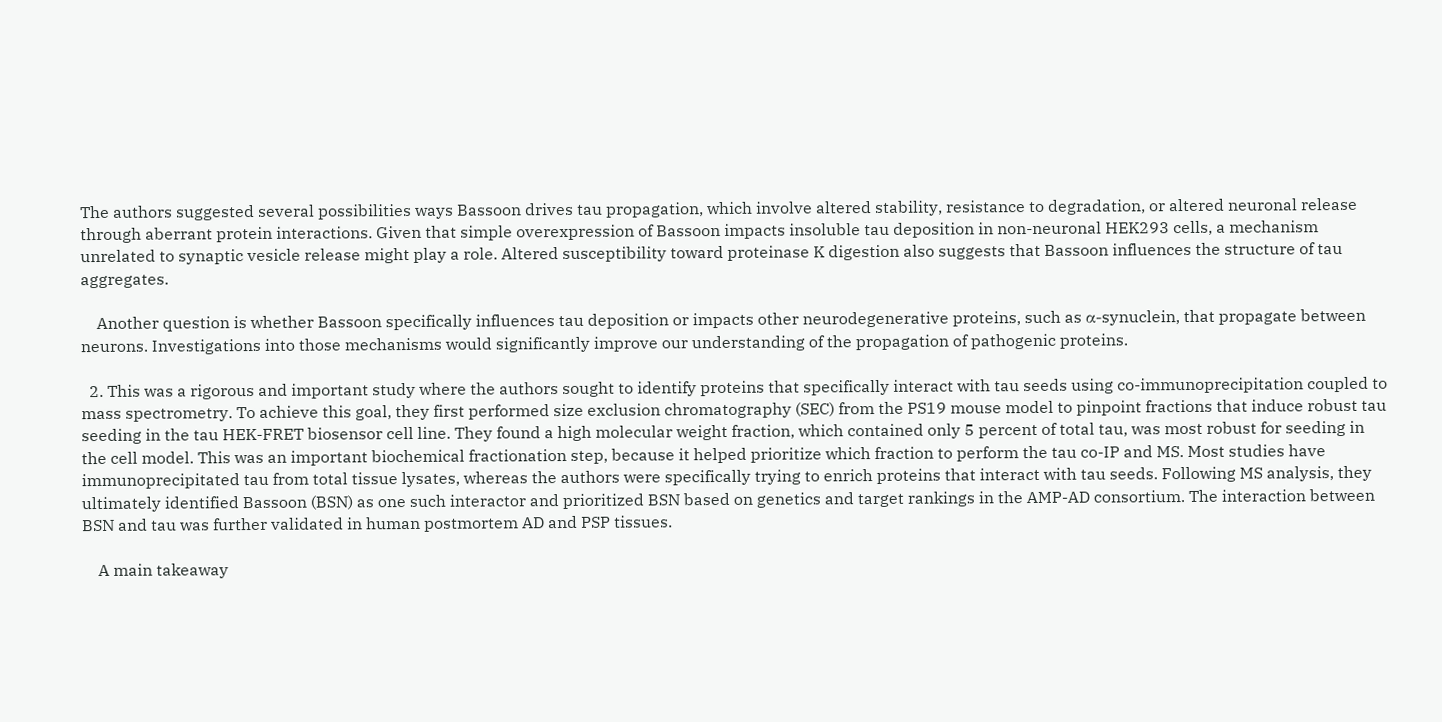The authors suggested several possibilities ways Bassoon drives tau propagation, which involve altered stability, resistance to degradation, or altered neuronal release through aberrant protein interactions. Given that simple overexpression of Bassoon impacts insoluble tau deposition in non-neuronal HEK293 cells, a mechanism unrelated to synaptic vesicle release might play a role. Altered susceptibility toward proteinase K digestion also suggests that Bassoon influences the structure of tau aggregates.

    Another question is whether Bassoon specifically influences tau deposition or impacts other neurodegenerative proteins, such as α-synuclein, that propagate between neurons. Investigations into those mechanisms would significantly improve our understanding of the propagation of pathogenic proteins.

  2. This was a rigorous and important study where the authors sought to identify proteins that specifically interact with tau seeds using co-immunoprecipitation coupled to mass spectrometry. To achieve this goal, they first performed size exclusion chromatography (SEC) from the PS19 mouse model to pinpoint fractions that induce robust tau seeding in the tau HEK-FRET biosensor cell line. They found a high molecular weight fraction, which contained only 5 percent of total tau, was most robust for seeding in the cell model. This was an important biochemical fractionation step, because it helped prioritize which fraction to perform the tau co-IP and MS. Most studies have immunoprecipitated tau from total tissue lysates, whereas the authors were specifically trying to enrich proteins that interact with tau seeds. Following MS analysis, they ultimately identified Bassoon (BSN) as one such interactor and prioritized BSN based on genetics and target rankings in the AMP-AD consortium. The interaction between BSN and tau was further validated in human postmortem AD and PSP tissues.

    A main takeaway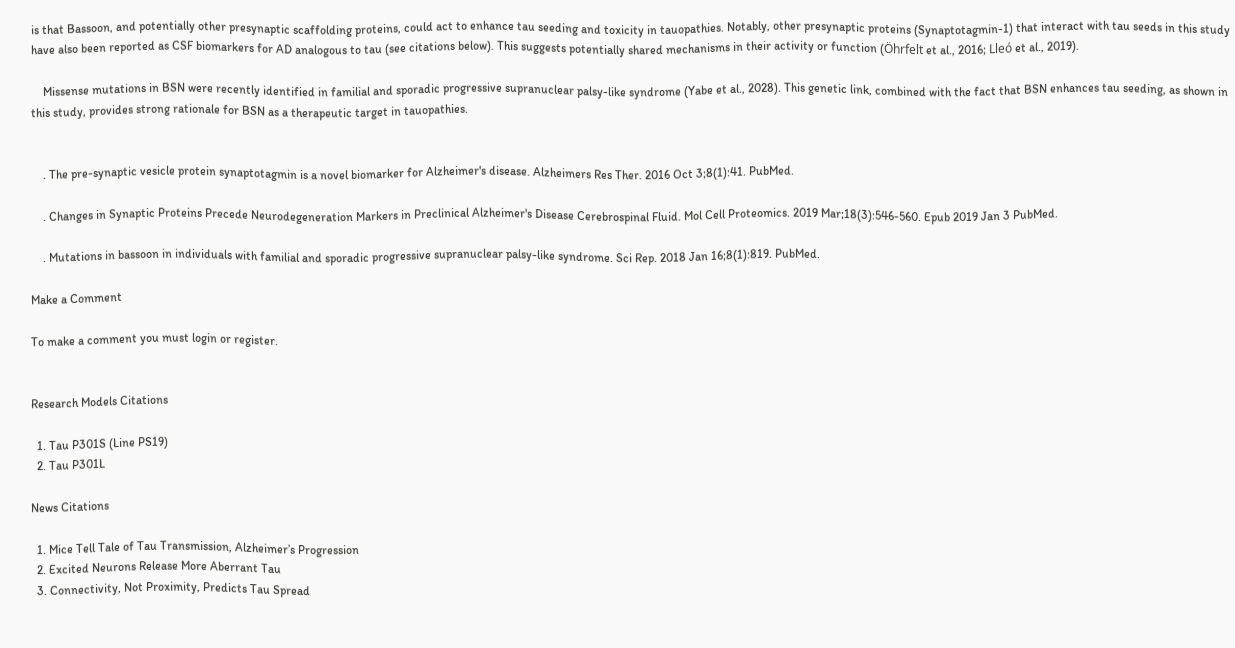is that Bassoon, and potentially other presynaptic scaffolding proteins, could act to enhance tau seeding and toxicity in tauopathies. Notably, other presynaptic proteins (Synaptotagmin-1) that interact with tau seeds in this study have also been reported as CSF biomarkers for AD analogous to tau (see citations below). This suggests potentially shared mechanisms in their activity or function (Öhrfelt et al., 2016; Lleó et al., 2019).

    Missense mutations in BSN were recently identified in familial and sporadic progressive supranuclear palsy-like syndrome (Yabe et al., 2028). This genetic link, combined with the fact that BSN enhances tau seeding, as shown in this study, provides strong rationale for BSN as a therapeutic target in tauopathies.


    . The pre-synaptic vesicle protein synaptotagmin is a novel biomarker for Alzheimer's disease. Alzheimers Res Ther. 2016 Oct 3;8(1):41. PubMed.

    . Changes in Synaptic Proteins Precede Neurodegeneration Markers in Preclinical Alzheimer's Disease Cerebrospinal Fluid. Mol Cell Proteomics. 2019 Mar;18(3):546-560. Epub 2019 Jan 3 PubMed.

    . Mutations in bassoon in individuals with familial and sporadic progressive supranuclear palsy-like syndrome. Sci Rep. 2018 Jan 16;8(1):819. PubMed.

Make a Comment

To make a comment you must login or register.


Research Models Citations

  1. Tau P301S (Line PS19)
  2. Tau P301L

News Citations

  1. Mice Tell Tale of Tau Transmission, Alzheimer’s Progression
  2. Excited Neurons Release More Aberrant Tau
  3. Connectivity, Not Proximity, Predicts Tau Spread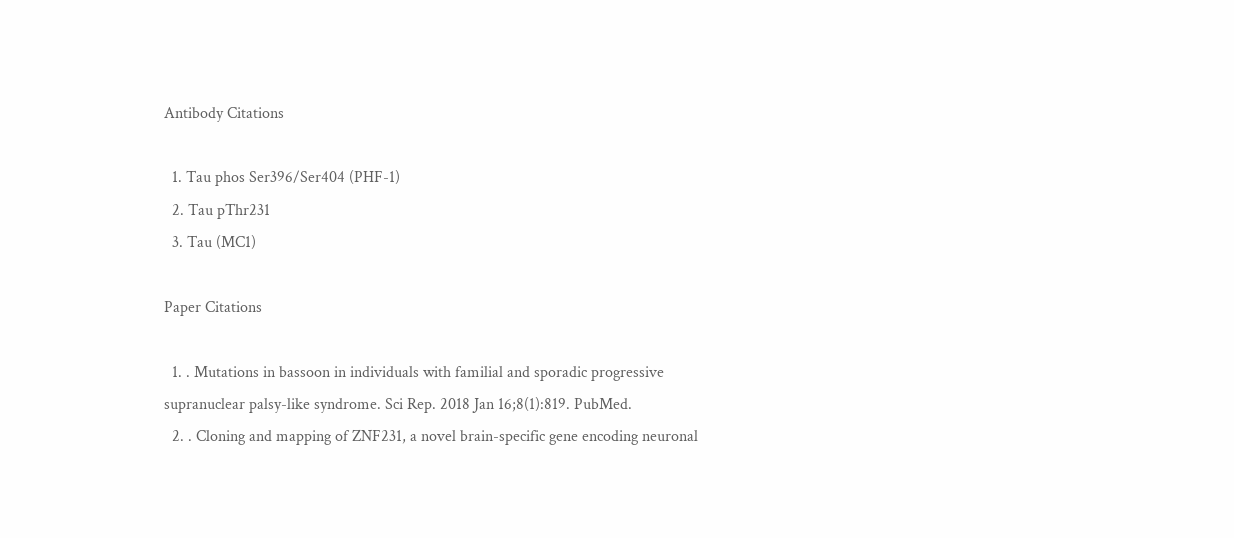Antibody Citations

  1. Tau phos Ser396/Ser404 (PHF-1)
  2. Tau pThr231
  3. Tau (MC1)

Paper Citations

  1. . Mutations in bassoon in individuals with familial and sporadic progressive supranuclear palsy-like syndrome. Sci Rep. 2018 Jan 16;8(1):819. PubMed.
  2. . Cloning and mapping of ZNF231, a novel brain-specific gene encoding neuronal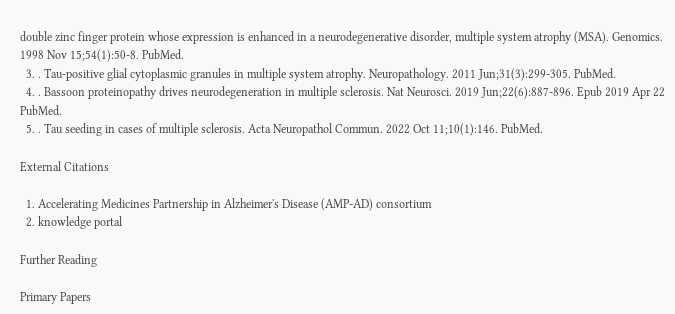double zinc finger protein whose expression is enhanced in a neurodegenerative disorder, multiple system atrophy (MSA). Genomics. 1998 Nov 15;54(1):50-8. PubMed.
  3. . Tau-positive glial cytoplasmic granules in multiple system atrophy. Neuropathology. 2011 Jun;31(3):299-305. PubMed.
  4. . Bassoon proteinopathy drives neurodegeneration in multiple sclerosis. Nat Neurosci. 2019 Jun;22(6):887-896. Epub 2019 Apr 22 PubMed.
  5. . Tau seeding in cases of multiple sclerosis. Acta Neuropathol Commun. 2022 Oct 11;10(1):146. PubMed.

External Citations

  1. Accelerating Medicines Partnership in Alzheimer's Disease (AMP-AD) consortium
  2. knowledge portal

Further Reading

Primary Papers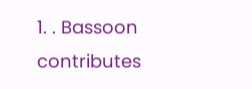1. . Bassoon contributes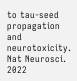to tau-seed propagation and neurotoxicity. Nat Neurosci. 2022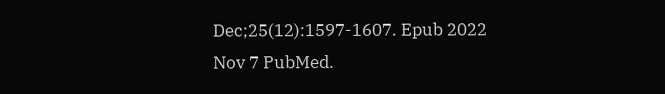Dec;25(12):1597-1607. Epub 2022 Nov 7 PubMed.